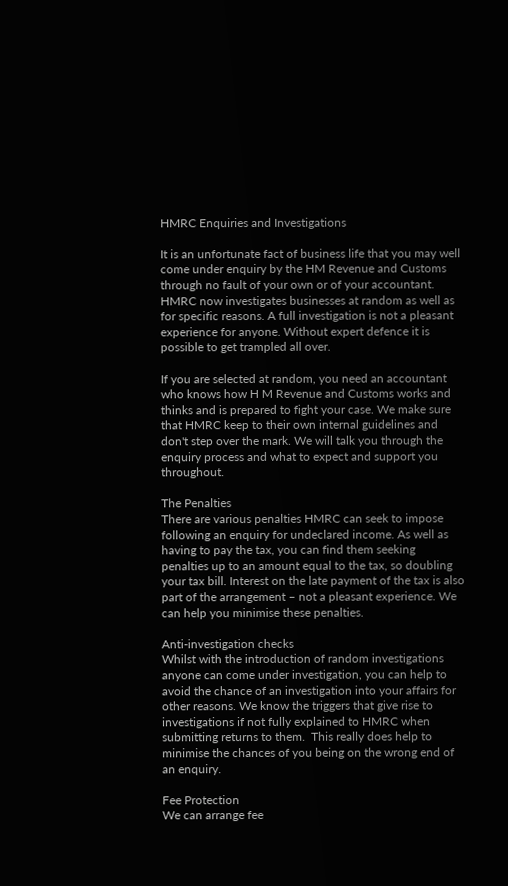HMRC Enquiries and Investigations

It is an unfortunate fact of business life that you may well come under enquiry by the HM Revenue and Customs through no fault of your own or of your accountant. HMRC now investigates businesses at random as well as for specific reasons. A full investigation is not a pleasant experience for anyone. Without expert defence it is possible to get trampled all over.

If you are selected at random, you need an accountant who knows how H M Revenue and Customs works and thinks and is prepared to fight your case. We make sure that HMRC keep to their own internal guidelines and don't step over the mark. We will talk you through the enquiry process and what to expect and support you throughout.

The Penalties
There are various penalties HMRC can seek to impose following an enquiry for undeclared income. As well as having to pay the tax, you can find them seeking penalties up to an amount equal to the tax, so doubling your tax bill. Interest on the late payment of the tax is also part of the arrangement – not a pleasant experience. We can help you minimise these penalties.

Anti-investigation checks
Whilst with the introduction of random investigations anyone can come under investigation, you can help to avoid the chance of an investigation into your affairs for other reasons. We know the triggers that give rise to investigations if not fully explained to HMRC when submitting returns to them.  This really does help to minimise the chances of you being on the wrong end of an enquiry.

Fee Protection
We can arrange fee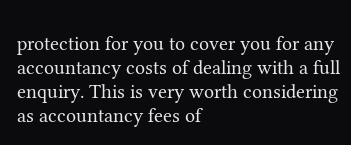protection for you to cover you for any accountancy costs of dealing with a full enquiry. This is very worth considering as accountancy fees of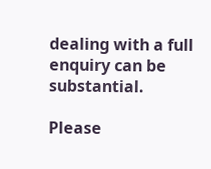dealing with a full enquiry can be substantial.

Please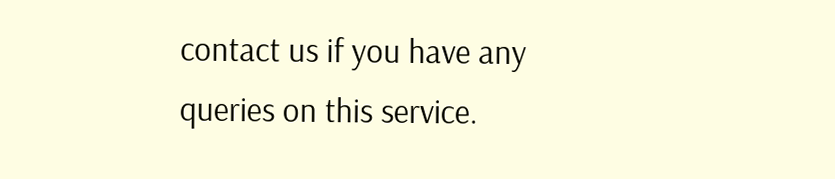contact us if you have any queries on this service.